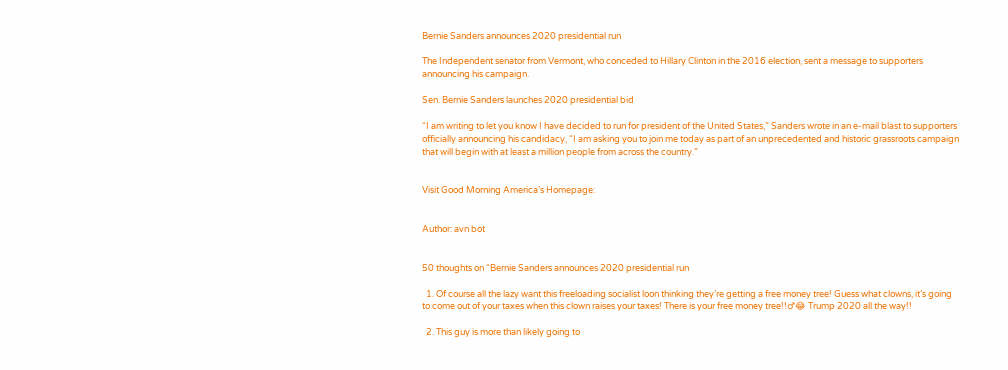Bernie Sanders announces 2020 presidential run

The Independent senator from Vermont, who conceded to Hillary Clinton in the 2016 election, sent a message to supporters announcing his campaign.

Sen. Bernie Sanders launches 2020 presidential bid

“I am writing to let you know I have decided to run for president of the United States,” Sanders wrote in an e-mail blast to supporters officially announcing his candidacy, “I am asking you to join me today as part of an unprecedented and historic grassroots campaign that will begin with at least a million people from across the country.”


Visit Good Morning America’s Homepage:


Author: avn bot


50 thoughts on “Bernie Sanders announces 2020 presidential run

  1. Of course all the lazy want this freeloading socialist loon thinking they’re getting a free money tree! Guess what clowns, it’s going to come out of your taxes when this clown raises your taxes! There is your free money tree!!♂😂 Trump 2020 all the way!!

  2. This guy is more than likely going to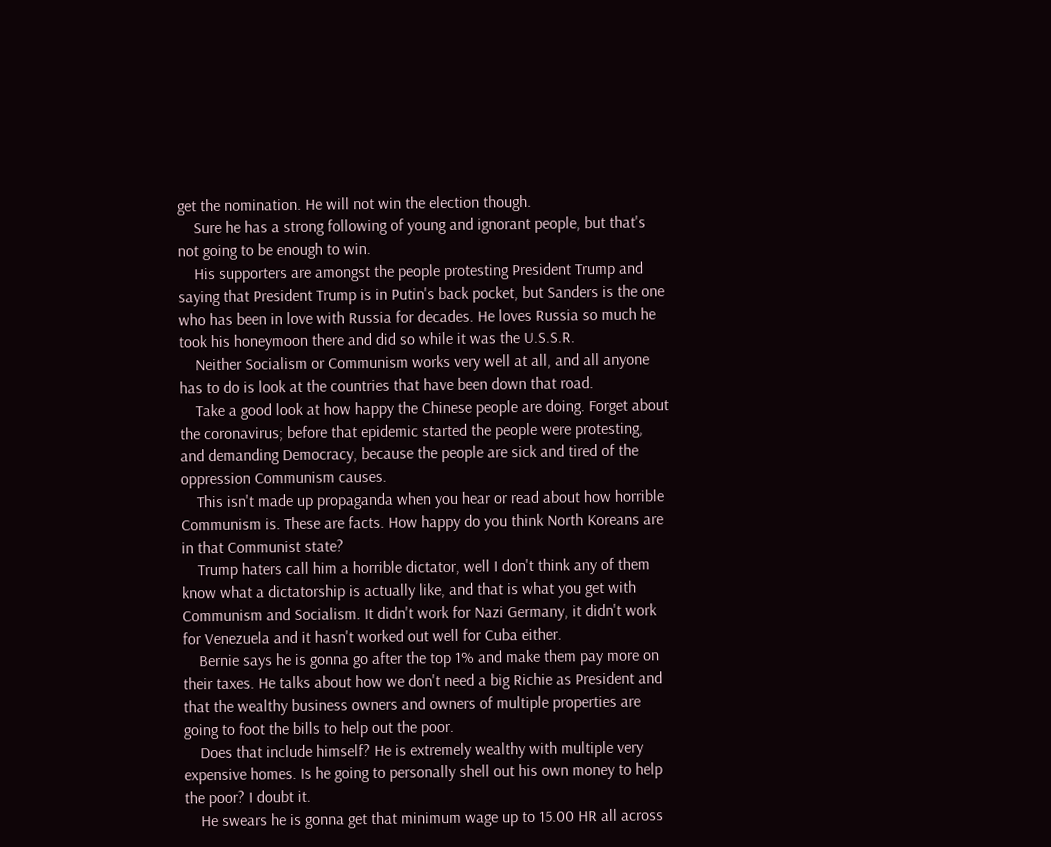get the nomination. He will not win the election though.
    Sure he has a strong following of young and ignorant people, but that's not going to be enough to win.
    His supporters are amongst the people protesting President Trump and saying that President Trump is in Putin's back pocket, but Sanders is the one who has been in love with Russia for decades. He loves Russia so much he took his honeymoon there and did so while it was the U.S.S.R.
    Neither Socialism or Communism works very well at all, and all anyone has to do is look at the countries that have been down that road.
    Take a good look at how happy the Chinese people are doing. Forget about the coronavirus; before that epidemic started the people were protesting, and demanding Democracy, because the people are sick and tired of the oppression Communism causes.
    This isn't made up propaganda when you hear or read about how horrible Communism is. These are facts. How happy do you think North Koreans are in that Communist state?
    Trump haters call him a horrible dictator, well I don't think any of them know what a dictatorship is actually like, and that is what you get with Communism and Socialism. It didn't work for Nazi Germany, it didn't work for Venezuela and it hasn't worked out well for Cuba either.
    Bernie says he is gonna go after the top 1% and make them pay more on their taxes. He talks about how we don't need a big Richie as President and that the wealthy business owners and owners of multiple properties are going to foot the bills to help out the poor.
    Does that include himself? He is extremely wealthy with multiple very expensive homes. Is he going to personally shell out his own money to help the poor? I doubt it.
    He swears he is gonna get that minimum wage up to 15.00 HR all across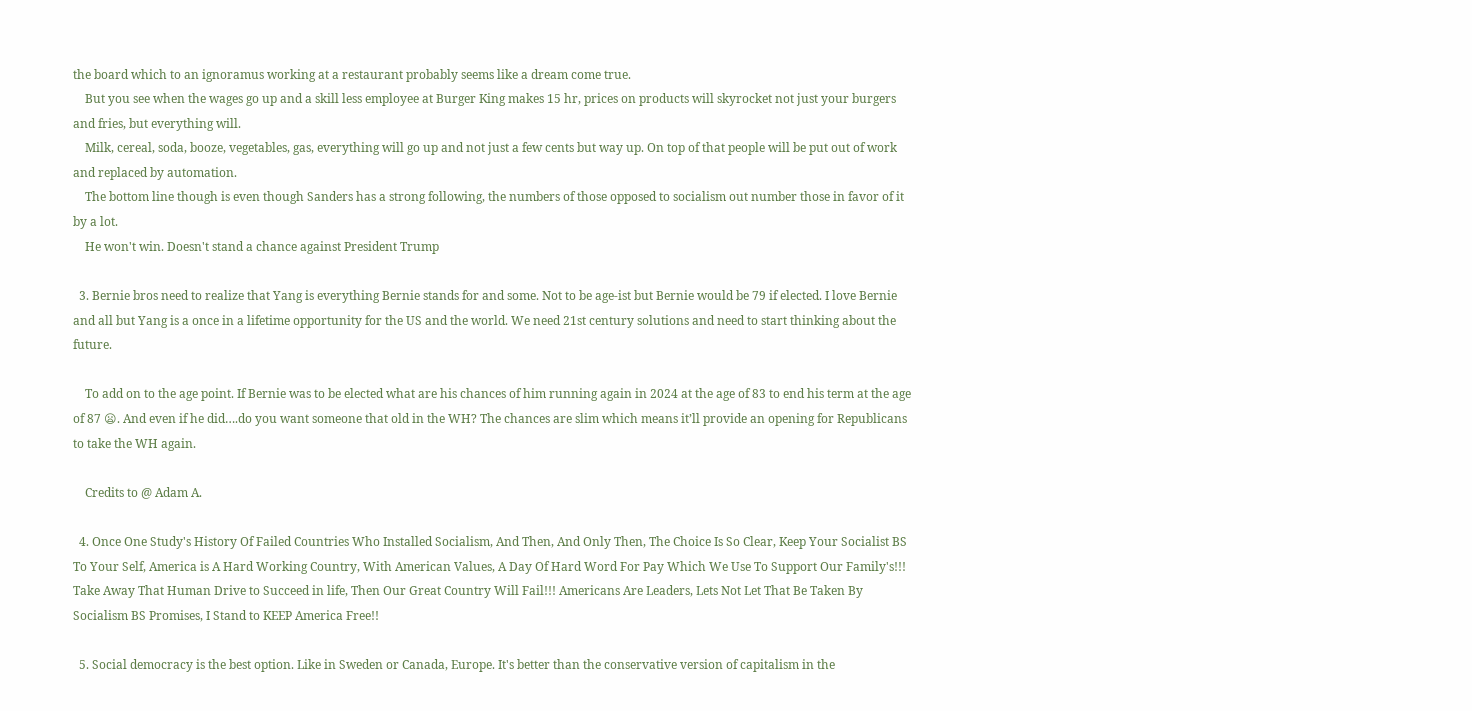the board which to an ignoramus working at a restaurant probably seems like a dream come true.
    But you see when the wages go up and a skill less employee at Burger King makes 15 hr, prices on products will skyrocket not just your burgers and fries, but everything will.
    Milk, cereal, soda, booze, vegetables, gas, everything will go up and not just a few cents but way up. On top of that people will be put out of work and replaced by automation.
    The bottom line though is even though Sanders has a strong following, the numbers of those opposed to socialism out number those in favor of it by a lot.
    He won't win. Doesn't stand a chance against President Trump

  3. Bernie bros need to realize that Yang is everything Bernie stands for and some. Not to be age-ist but Bernie would be 79 if elected. I love Bernie and all but Yang is a once in a lifetime opportunity for the US and the world. We need 21st century solutions and need to start thinking about the future.

    To add on to the age point. If Bernie was to be elected what are his chances of him running again in 2024 at the age of 83 to end his term at the age of 87 😦. And even if he did….do you want someone that old in the WH? The chances are slim which means it’ll provide an opening for Republicans to take the WH again.

    Credits to @ Adam A.

  4. Once One Study's History Of Failed Countries Who Installed Socialism, And Then, And Only Then, The Choice Is So Clear, Keep Your Socialist BS To Your Self, America is A Hard Working Country, With American Values, A Day Of Hard Word For Pay Which We Use To Support Our Family's!!! Take Away That Human Drive to Succeed in life, Then Our Great Country Will Fail!!! Americans Are Leaders, Lets Not Let That Be Taken By Socialism BS Promises, I Stand to KEEP America Free!!

  5. Social democracy is the best option. Like in Sweden or Canada, Europe. It's better than the conservative version of capitalism in the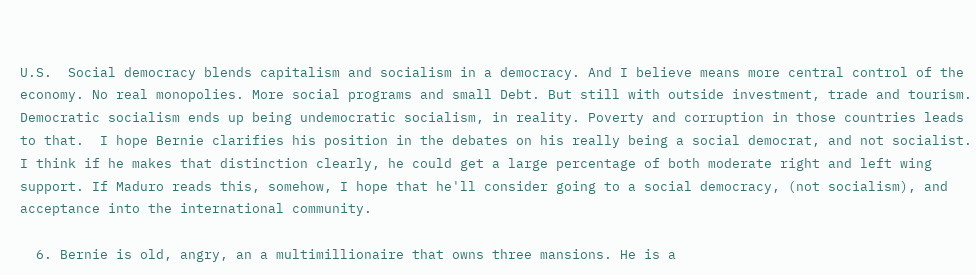U.S.  Social democracy blends capitalism and socialism in a democracy. And I believe means more central control of the economy. No real monopolies. More social programs and small Debt. But still with outside investment, trade and tourism. Democratic socialism ends up being undemocratic socialism, in reality. Poverty and corruption in those countries leads to that.  I hope Bernie clarifies his position in the debates on his really being a social democrat, and not socialist. I think if he makes that distinction clearly, he could get a large percentage of both moderate right and left wing support. If Maduro reads this, somehow, I hope that he'll consider going to a social democracy, (not socialism), and acceptance into the international community.

  6. Bernie is old, angry, an a multimillionaire that owns three mansions. He is a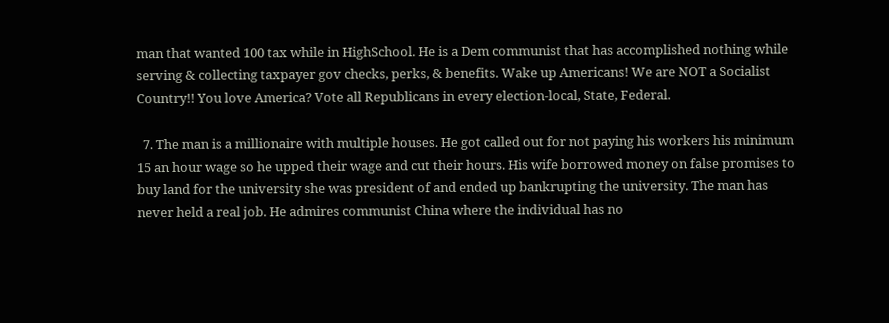man that wanted 100 tax while in HighSchool. He is a Dem communist that has accomplished nothing while serving & collecting taxpayer gov checks, perks, & benefits. Wake up Americans! We are NOT a Socialist Country!! You love America? Vote all Republicans in every election-local, State, Federal.

  7. The man is a millionaire with multiple houses. He got called out for not paying his workers his minimum 15 an hour wage so he upped their wage and cut their hours. His wife borrowed money on false promises to buy land for the university she was president of and ended up bankrupting the university. The man has never held a real job. He admires communist China where the individual has no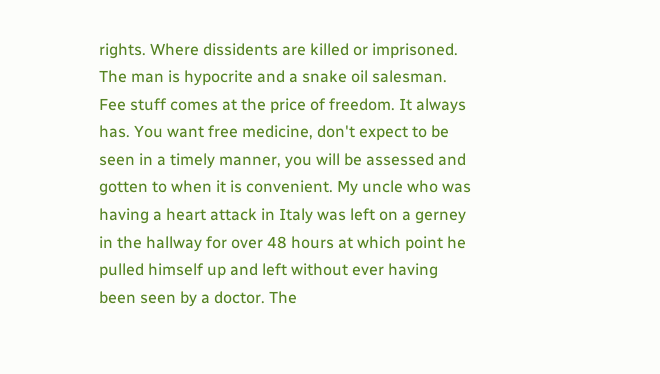rights. Where dissidents are killed or imprisoned. The man is hypocrite and a snake oil salesman. Fee stuff comes at the price of freedom. It always has. You want free medicine, don't expect to be seen in a timely manner, you will be assessed and gotten to when it is convenient. My uncle who was having a heart attack in Italy was left on a gerney in the hallway for over 48 hours at which point he pulled himself up and left without ever having been seen by a doctor. The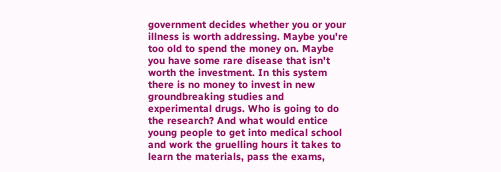government decides whether you or your illness is worth addressing. Maybe you're too old to spend the money on. Maybe you have some rare disease that isn't worth the investment. In this system there is no money to invest in new groundbreaking studies and experimental drugs. Who is going to do the research? And what would entice young people to get into medical school and work the gruelling hours it takes to learn the materials, pass the exams,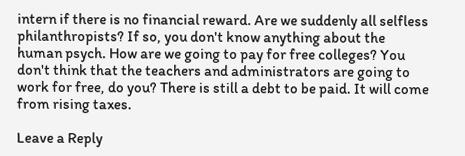intern if there is no financial reward. Are we suddenly all selfless philanthropists? If so, you don't know anything about the human psych. How are we going to pay for free colleges? You don't think that the teachers and administrators are going to work for free, do you? There is still a debt to be paid. It will come from rising taxes.

Leave a Reply